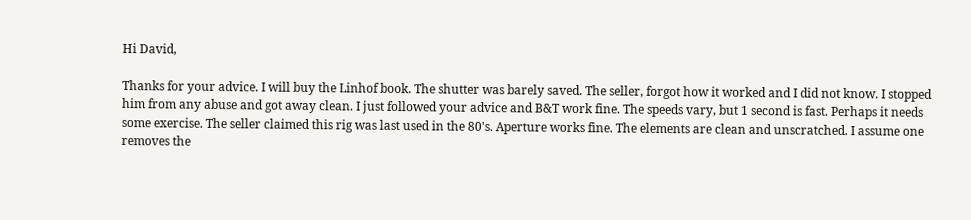Hi David,

Thanks for your advice. I will buy the Linhof book. The shutter was barely saved. The seller, forgot how it worked and I did not know. I stopped him from any abuse and got away clean. I just followed your advice and B&T work fine. The speeds vary, but 1 second is fast. Perhaps it needs some exercise. The seller claimed this rig was last used in the 80's. Aperture works fine. The elements are clean and unscratched. I assume one removes the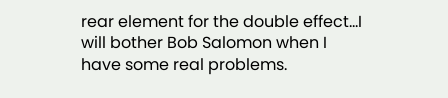rear element for the double effect...I will bother Bob Salomon when I have some real problems.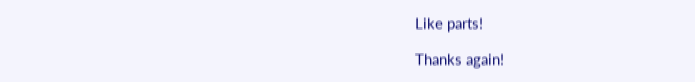Like parts!

Thanks again!